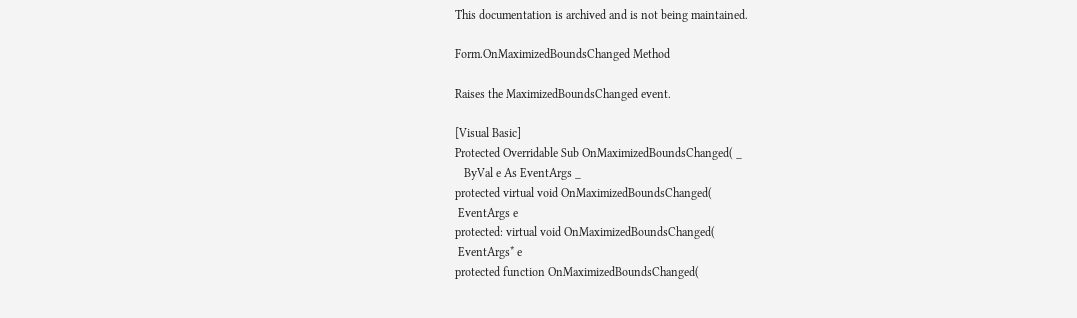This documentation is archived and is not being maintained.

Form.OnMaximizedBoundsChanged Method

Raises the MaximizedBoundsChanged event.

[Visual Basic]
Protected Overridable Sub OnMaximizedBoundsChanged( _
   ByVal e As EventArgs _
protected virtual void OnMaximizedBoundsChanged(
 EventArgs e
protected: virtual void OnMaximizedBoundsChanged(
 EventArgs* e
protected function OnMaximizedBoundsChanged(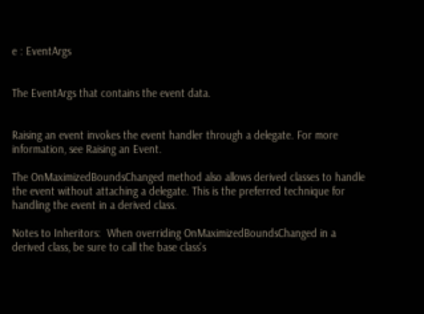e : EventArgs


The EventArgs that contains the event data.


Raising an event invokes the event handler through a delegate. For more information, see Raising an Event.

The OnMaximizedBoundsChanged method also allows derived classes to handle the event without attaching a delegate. This is the preferred technique for handling the event in a derived class.

Notes to Inheritors:  When overriding OnMaximizedBoundsChanged in a derived class, be sure to call the base class's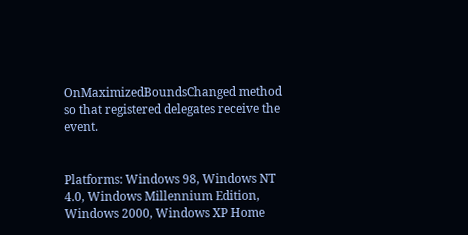OnMaximizedBoundsChanged method so that registered delegates receive the event.


Platforms: Windows 98, Windows NT 4.0, Windows Millennium Edition, Windows 2000, Windows XP Home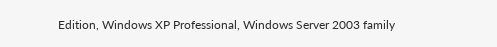Edition, Windows XP Professional, Windows Server 2003 family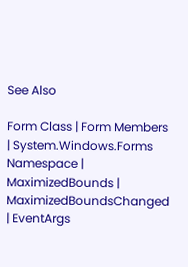See Also

Form Class | Form Members | System.Windows.Forms Namespace | MaximizedBounds | MaximizedBoundsChanged | EventArgs